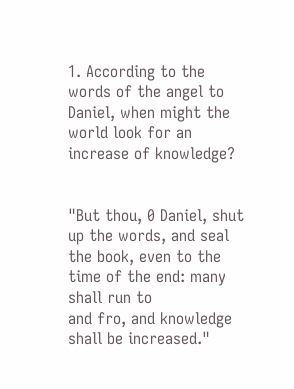1. According to the words of the angel to Daniel, when might the world look for an increase of knowledge?


"But thou, 0 Daniel, shut up the words, and seal the book, even to the time of the end: many shall run to
and fro, and knowledge shall be increased."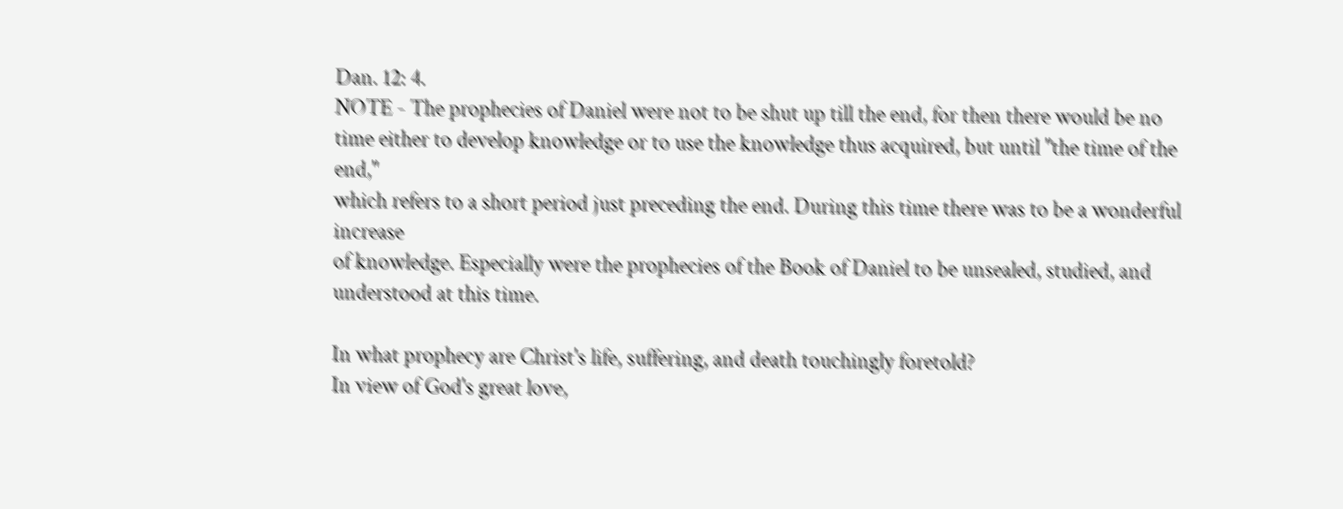Dan. 12: 4.
NOTE - The prophecies of Daniel were not to be shut up till the end, for then there would be no
time either to develop knowledge or to use the knowledge thus acquired, but until "the time of the end,"
which refers to a short period just preceding the end. During this time there was to be a wonderful increase
of knowledge. Especially were the prophecies of the Book of Daniel to be unsealed, studied, and
understood at this time.

In what prophecy are Christ's life, suffering, and death touchingly foretold?
In view of God's great love,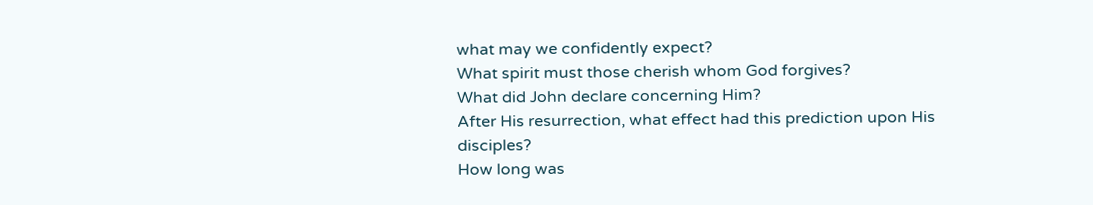what may we confidently expect?
What spirit must those cherish whom God forgives?
What did John declare concerning Him?
After His resurrection, what effect had this prediction upon His disciples?
How long was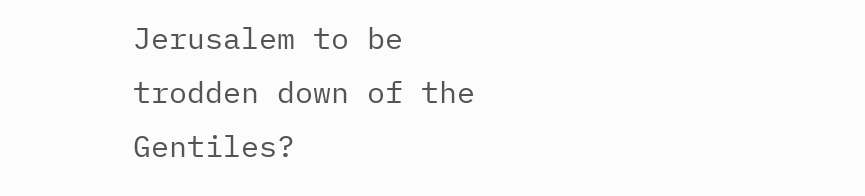Jerusalem to be trodden down of the Gentiles?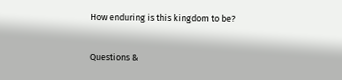How enduring is this kingdom to be?

Questions &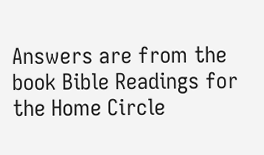Answers are from the book Bible Readings for the Home Circle